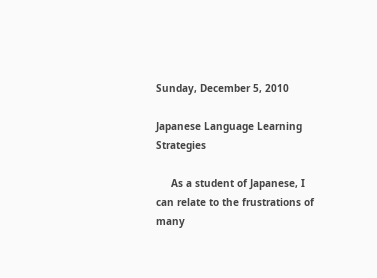Sunday, December 5, 2010

Japanese Language Learning Strategies

     As a student of Japanese, I can relate to the frustrations of many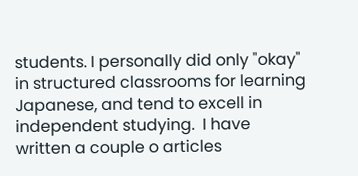students. I personally did only "okay" in structured classrooms for learning Japanese, and tend to excell in independent studying.  I have written a couple o articles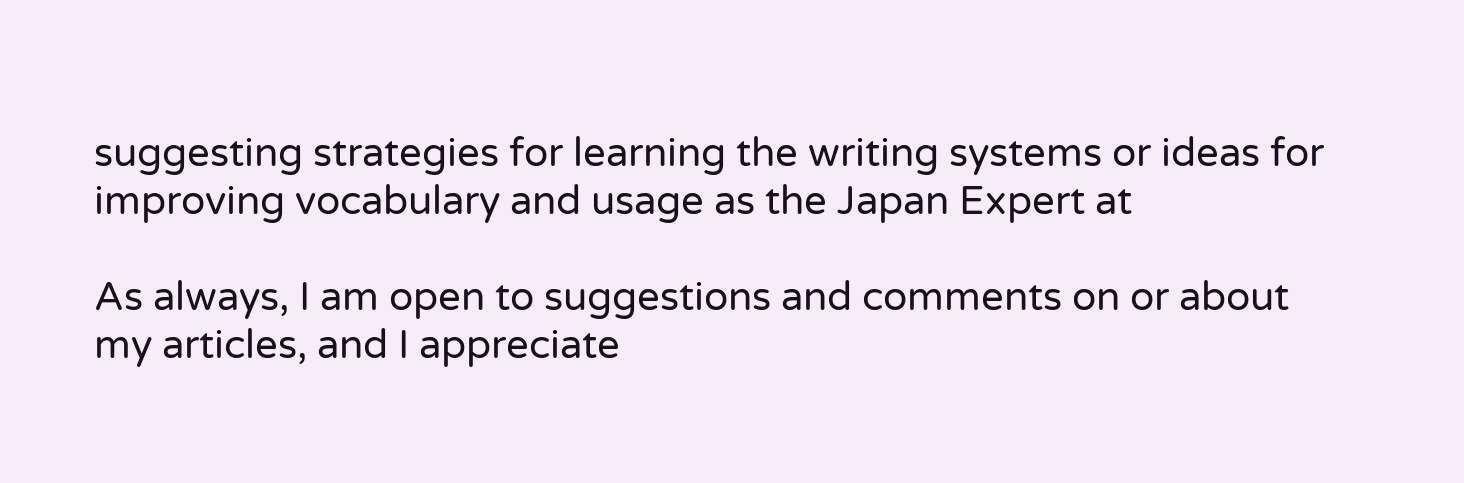suggesting strategies for learning the writing systems or ideas for improving vocabulary and usage as the Japan Expert at

As always, I am open to suggestions and comments on or about my articles, and I appreciate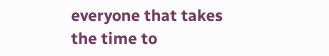everyone that takes the time to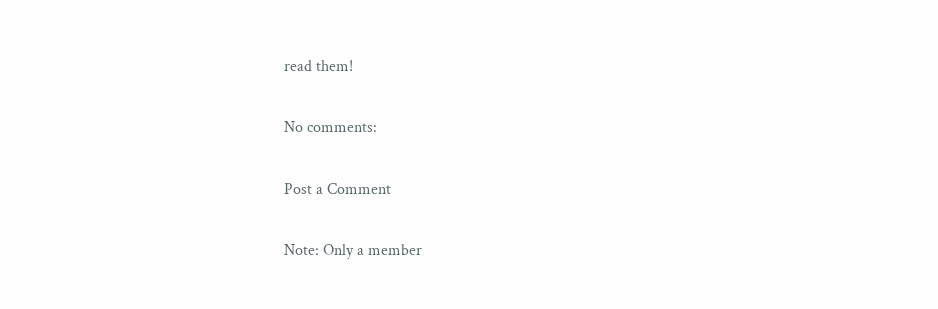read them!

No comments:

Post a Comment

Note: Only a member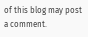of this blog may post a comment.